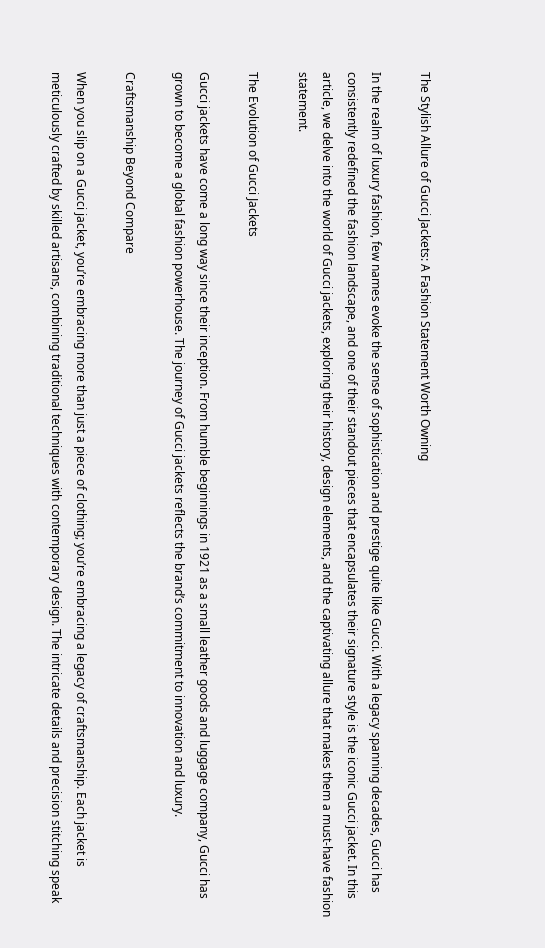The Stylish Allure of Gucci Jackets: A Fashion Statement Worth Owning

In the realm of luxury fashion, few names evoke the sense of sophistication and prestige quite like Gucci. With a legacy spanning decades, Gucci has consistently redefined the fashion landscape, and one of their standout pieces that encapsulates their signature style is the iconic Gucci jacket. In this article, we delve into the world of Gucci jackets, exploring their history, design elements, and the captivating allure that makes them a must-have fashion statement.

The Evolution of Gucci Jackets

Gucci jackets have come a long way since their inception. From humble beginnings in 1921 as a small leather goods and luggage company, Gucci has grown to become a global fashion powerhouse. The journey of Gucci jackets reflects the brand’s commitment to innovation and luxury.

Craftsmanship Beyond Compare

When you slip on a Gucci jacket, you’re embracing more than just a piece of clothing; you’re embracing a legacy of craftsmanship. Each jacket is meticulously crafted by skilled artisans, combining traditional techniques with contemporary design. The intricate details and precision stitching speak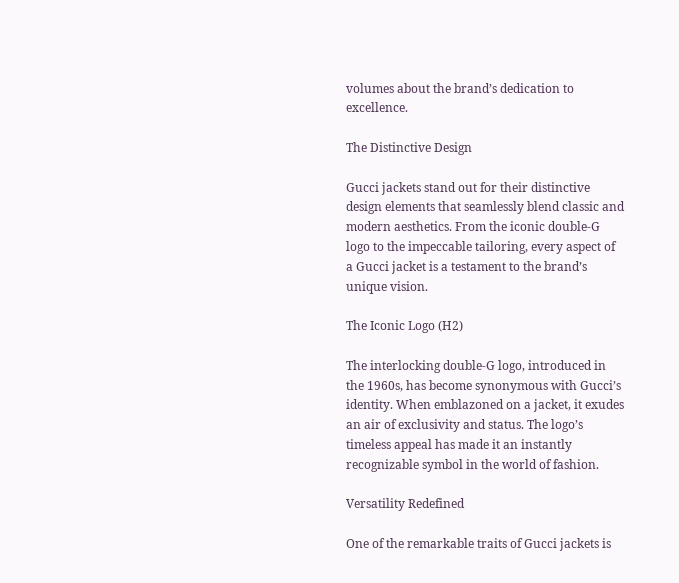volumes about the brand’s dedication to excellence.

The Distinctive Design

Gucci jackets stand out for their distinctive design elements that seamlessly blend classic and modern aesthetics. From the iconic double-G logo to the impeccable tailoring, every aspect of a Gucci jacket is a testament to the brand’s unique vision.

The Iconic Logo (H2)

The interlocking double-G logo, introduced in the 1960s, has become synonymous with Gucci’s identity. When emblazoned on a jacket, it exudes an air of exclusivity and status. The logo’s timeless appeal has made it an instantly recognizable symbol in the world of fashion.

Versatility Redefined

One of the remarkable traits of Gucci jackets is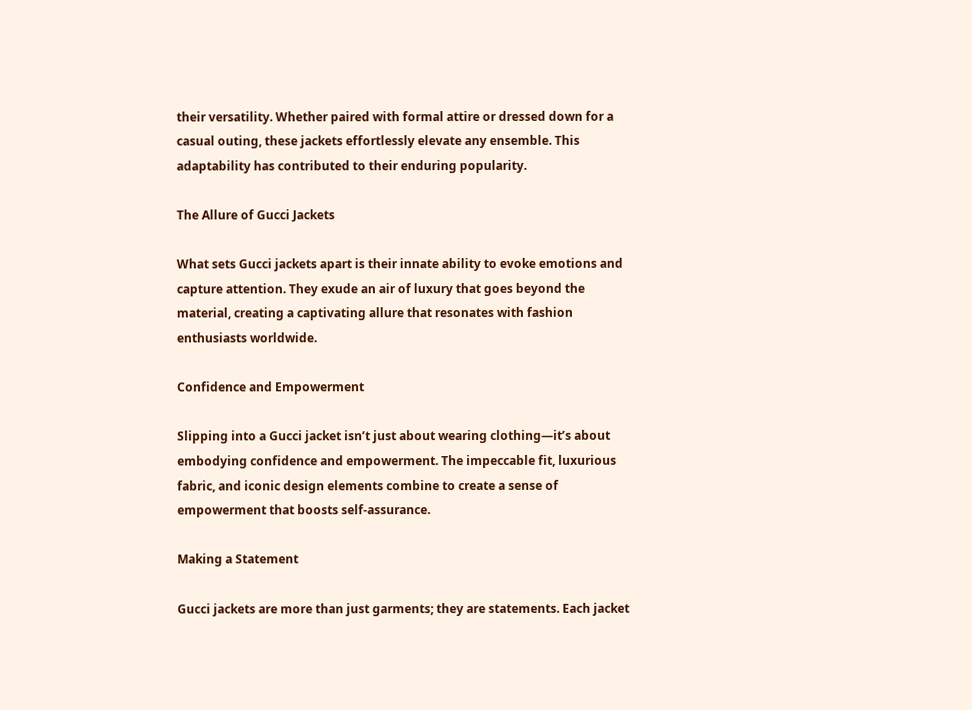their versatility. Whether paired with formal attire or dressed down for a casual outing, these jackets effortlessly elevate any ensemble. This adaptability has contributed to their enduring popularity.

The Allure of Gucci Jackets

What sets Gucci jackets apart is their innate ability to evoke emotions and capture attention. They exude an air of luxury that goes beyond the material, creating a captivating allure that resonates with fashion enthusiasts worldwide.

Confidence and Empowerment

Slipping into a Gucci jacket isn’t just about wearing clothing—it’s about embodying confidence and empowerment. The impeccable fit, luxurious fabric, and iconic design elements combine to create a sense of empowerment that boosts self-assurance.

Making a Statement

Gucci jackets are more than just garments; they are statements. Each jacket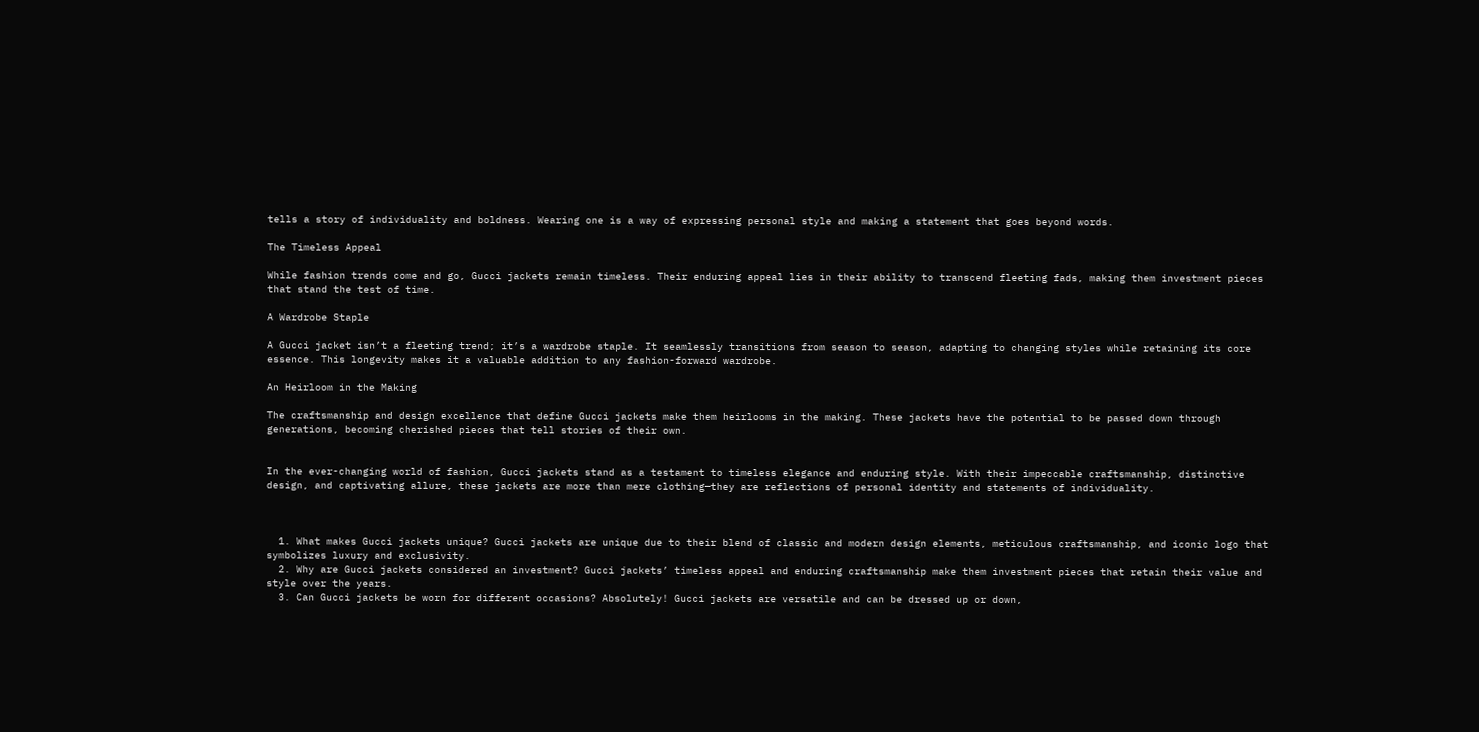tells a story of individuality and boldness. Wearing one is a way of expressing personal style and making a statement that goes beyond words.

The Timeless Appeal

While fashion trends come and go, Gucci jackets remain timeless. Their enduring appeal lies in their ability to transcend fleeting fads, making them investment pieces that stand the test of time.

A Wardrobe Staple

A Gucci jacket isn’t a fleeting trend; it’s a wardrobe staple. It seamlessly transitions from season to season, adapting to changing styles while retaining its core essence. This longevity makes it a valuable addition to any fashion-forward wardrobe.

An Heirloom in the Making

The craftsmanship and design excellence that define Gucci jackets make them heirlooms in the making. These jackets have the potential to be passed down through generations, becoming cherished pieces that tell stories of their own.


In the ever-changing world of fashion, Gucci jackets stand as a testament to timeless elegance and enduring style. With their impeccable craftsmanship, distinctive design, and captivating allure, these jackets are more than mere clothing—they are reflections of personal identity and statements of individuality.



  1. What makes Gucci jackets unique? Gucci jackets are unique due to their blend of classic and modern design elements, meticulous craftsmanship, and iconic logo that symbolizes luxury and exclusivity.
  2. Why are Gucci jackets considered an investment? Gucci jackets’ timeless appeal and enduring craftsmanship make them investment pieces that retain their value and style over the years.
  3. Can Gucci jackets be worn for different occasions? Absolutely! Gucci jackets are versatile and can be dressed up or down,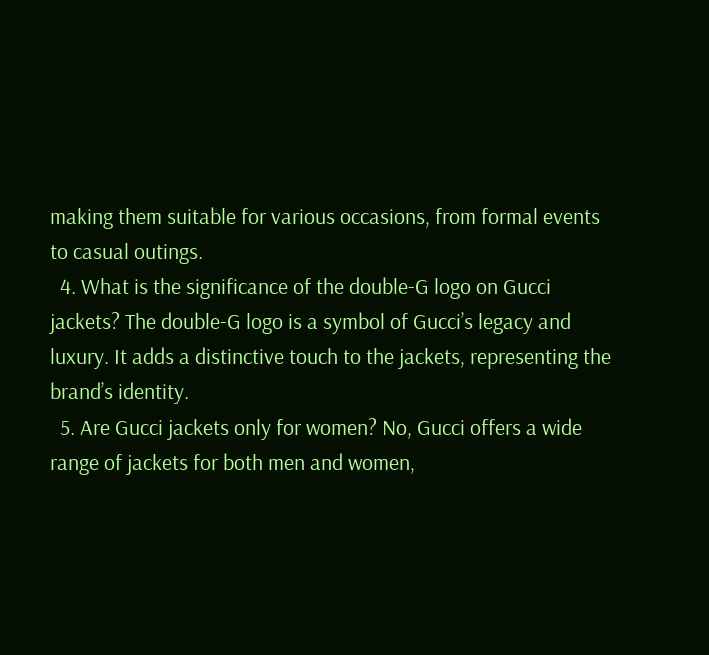making them suitable for various occasions, from formal events to casual outings.
  4. What is the significance of the double-G logo on Gucci jackets? The double-G logo is a symbol of Gucci’s legacy and luxury. It adds a distinctive touch to the jackets, representing the brand’s identity.
  5. Are Gucci jackets only for women? No, Gucci offers a wide range of jackets for both men and women,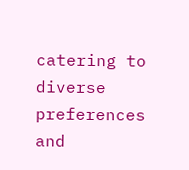catering to diverse preferences and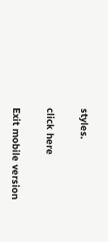styles.

click here

Exit mobile version